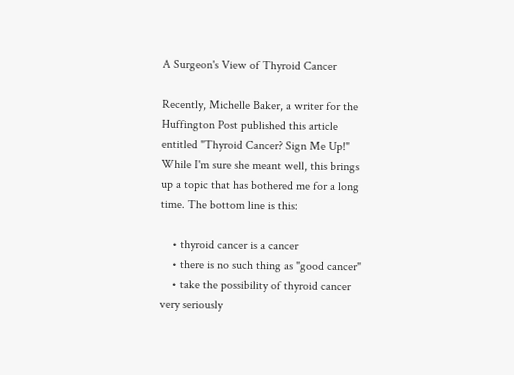A Surgeon's View of Thyroid Cancer

Recently, Michelle Baker, a writer for the Huffington Post published this article entitled "Thyroid Cancer? Sign Me Up!" While I'm sure she meant well, this brings up a topic that has bothered me for a long time. The bottom line is this:

    • thyroid cancer is a cancer
    • there is no such thing as "good cancer"
    • take the possibility of thyroid cancer very seriously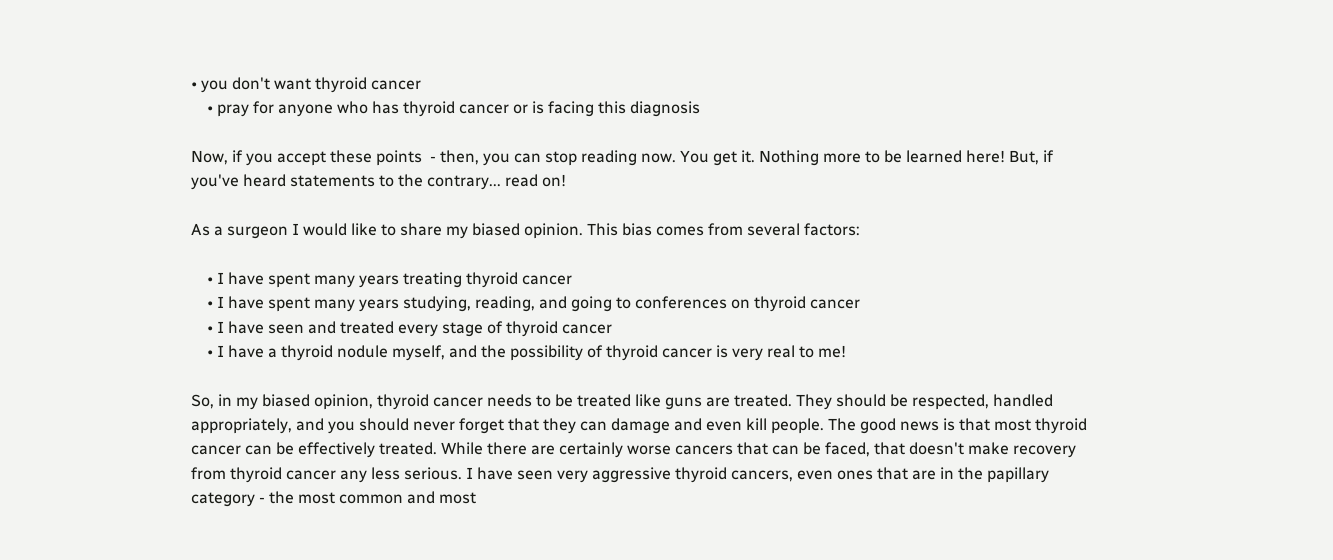• you don't want thyroid cancer
    • pray for anyone who has thyroid cancer or is facing this diagnosis

Now, if you accept these points  - then, you can stop reading now. You get it. Nothing more to be learned here! But, if you've heard statements to the contrary... read on!

As a surgeon I would like to share my biased opinion. This bias comes from several factors:

    • I have spent many years treating thyroid cancer
    • I have spent many years studying, reading, and going to conferences on thyroid cancer
    • I have seen and treated every stage of thyroid cancer
    • I have a thyroid nodule myself, and the possibility of thyroid cancer is very real to me!

So, in my biased opinion, thyroid cancer needs to be treated like guns are treated. They should be respected, handled appropriately, and you should never forget that they can damage and even kill people. The good news is that most thyroid cancer can be effectively treated. While there are certainly worse cancers that can be faced, that doesn't make recovery from thyroid cancer any less serious. I have seen very aggressive thyroid cancers, even ones that are in the papillary category - the most common and most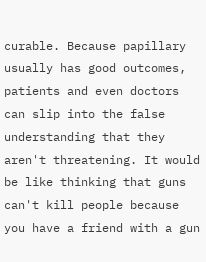curable. Because papillary usually has good outcomes, patients and even doctors can slip into the false understanding that they aren't threatening. It would be like thinking that guns can't kill people because you have a friend with a gun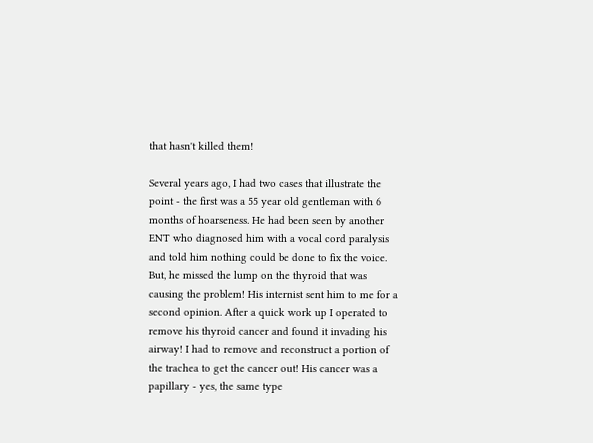that hasn't killed them!

Several years ago, I had two cases that illustrate the point - the first was a 55 year old gentleman with 6 months of hoarseness. He had been seen by another ENT who diagnosed him with a vocal cord paralysis and told him nothing could be done to fix the voice. But, he missed the lump on the thyroid that was causing the problem! His internist sent him to me for a second opinion. After a quick work up I operated to remove his thyroid cancer and found it invading his airway! I had to remove and reconstruct a portion of the trachea to get the cancer out! His cancer was a papillary - yes, the same type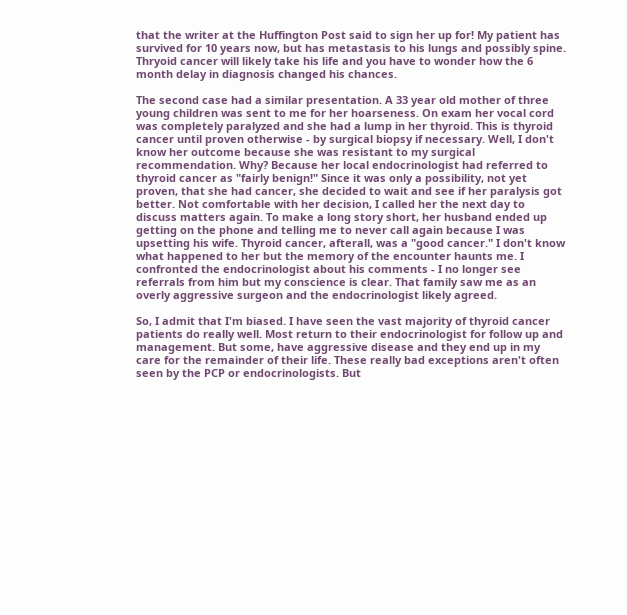that the writer at the Huffington Post said to sign her up for! My patient has survived for 10 years now, but has metastasis to his lungs and possibly spine. Thryoid cancer will likely take his life and you have to wonder how the 6 month delay in diagnosis changed his chances.

The second case had a similar presentation. A 33 year old mother of three young children was sent to me for her hoarseness. On exam her vocal cord was completely paralyzed and she had a lump in her thyroid. This is thyroid cancer until proven otherwise - by surgical biopsy if necessary. Well, I don't know her outcome because she was resistant to my surgical recommendation. Why? Because her local endocrinologist had referred to thyroid cancer as "fairly benign!" Since it was only a possibility, not yet proven, that she had cancer, she decided to wait and see if her paralysis got better. Not comfortable with her decision, I called her the next day to discuss matters again. To make a long story short, her husband ended up getting on the phone and telling me to never call again because I was upsetting his wife. Thyroid cancer, afterall, was a "good cancer." I don't know what happened to her but the memory of the encounter haunts me. I confronted the endocrinologist about his comments - I no longer see referrals from him but my conscience is clear. That family saw me as an overly aggressive surgeon and the endocrinologist likely agreed.

So, I admit that I'm biased. I have seen the vast majority of thyroid cancer patients do really well. Most return to their endocrinologist for follow up and management. But some, have aggressive disease and they end up in my care for the remainder of their life. These really bad exceptions aren't often seen by the PCP or endocrinologists. But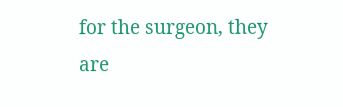for the surgeon, they are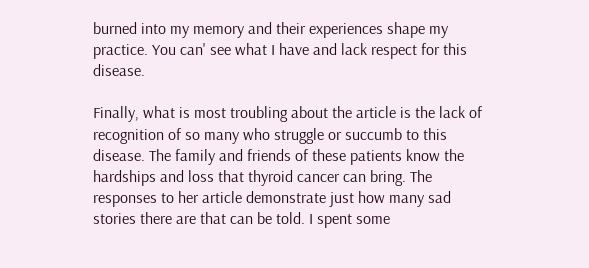burned into my memory and their experiences shape my practice. You can' see what I have and lack respect for this disease.

Finally, what is most troubling about the article is the lack of recognition of so many who struggle or succumb to this disease. The family and friends of these patients know the hardships and loss that thyroid cancer can bring. The responses to her article demonstrate just how many sad stories there are that can be told. I spent some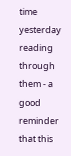time yesterday reading through them - a good reminder that this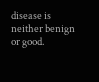disease is neither benign or good.